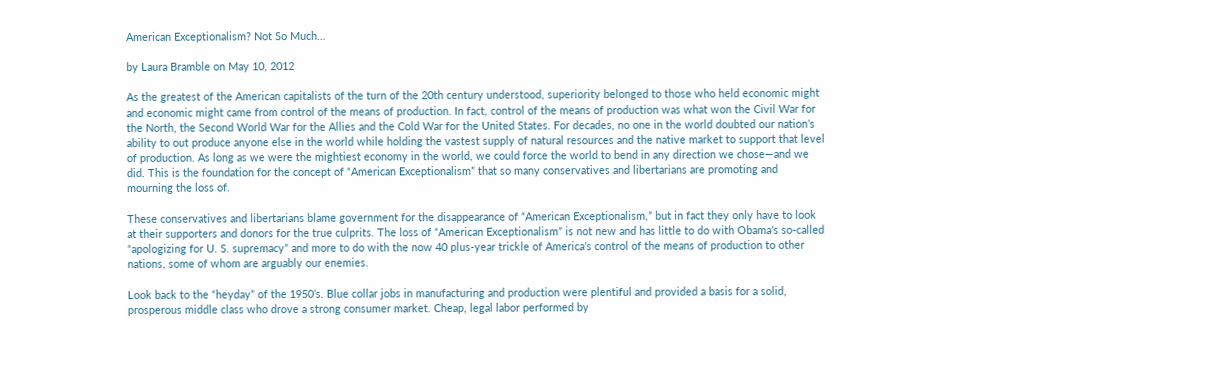American Exceptionalism? Not So Much…

by Laura Bramble on May 10, 2012

As the greatest of the American capitalists of the turn of the 20th century understood, superiority belonged to those who held economic might and economic might came from control of the means of production. In fact, control of the means of production was what won the Civil War for the North, the Second World War for the Allies and the Cold War for the United States. For decades, no one in the world doubted our nation’s ability to out produce anyone else in the world while holding the vastest supply of natural resources and the native market to support that level of production. As long as we were the mightiest economy in the world, we could force the world to bend in any direction we chose—and we did. This is the foundation for the concept of “American Exceptionalism” that so many conservatives and libertarians are promoting and mourning the loss of.

These conservatives and libertarians blame government for the disappearance of “American Exceptionalism,” but in fact they only have to look at their supporters and donors for the true culprits. The loss of “American Exceptionalism” is not new and has little to do with Obama’s so-called “apologizing for U. S. supremacy” and more to do with the now 40 plus-year trickle of America’s control of the means of production to other nations, some of whom are arguably our enemies.

Look back to the “heyday” of the 1950’s. Blue collar jobs in manufacturing and production were plentiful and provided a basis for a solid, prosperous middle class who drove a strong consumer market. Cheap, legal labor performed by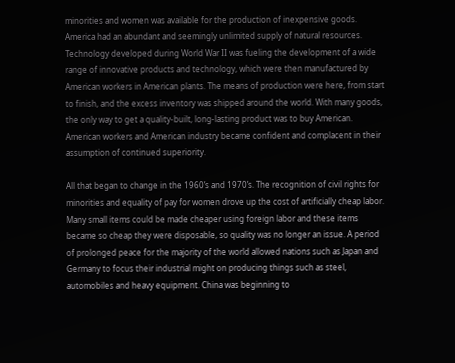minorities and women was available for the production of inexpensive goods. America had an abundant and seemingly unlimited supply of natural resources. Technology developed during World War II was fueling the development of a wide range of innovative products and technology, which were then manufactured by American workers in American plants. The means of production were here, from start to finish, and the excess inventory was shipped around the world. With many goods, the only way to get a quality-built, long-lasting product was to buy American. American workers and American industry became confident and complacent in their assumption of continued superiority.

All that began to change in the 1960’s and 1970’s. The recognition of civil rights for minorities and equality of pay for women drove up the cost of artificially cheap labor. Many small items could be made cheaper using foreign labor and these items became so cheap they were disposable, so quality was no longer an issue. A period of prolonged peace for the majority of the world allowed nations such as Japan and Germany to focus their industrial might on producing things such as steel, automobiles and heavy equipment. China was beginning to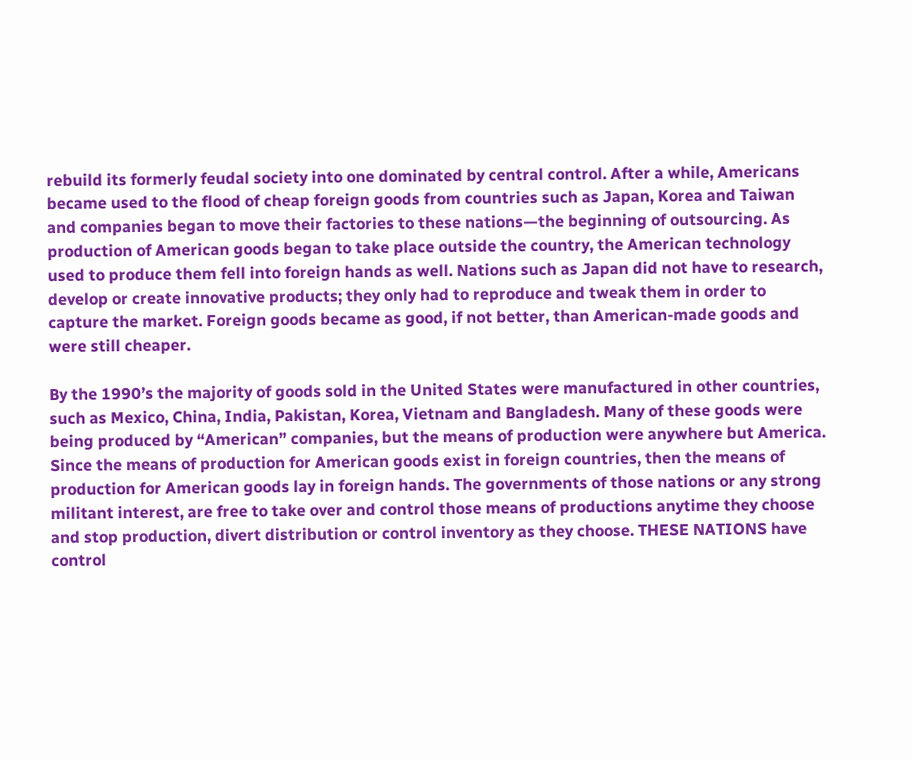rebuild its formerly feudal society into one dominated by central control. After a while, Americans became used to the flood of cheap foreign goods from countries such as Japan, Korea and Taiwan and companies began to move their factories to these nations—the beginning of outsourcing. As production of American goods began to take place outside the country, the American technology used to produce them fell into foreign hands as well. Nations such as Japan did not have to research, develop or create innovative products; they only had to reproduce and tweak them in order to capture the market. Foreign goods became as good, if not better, than American-made goods and were still cheaper.

By the 1990’s the majority of goods sold in the United States were manufactured in other countries, such as Mexico, China, India, Pakistan, Korea, Vietnam and Bangladesh. Many of these goods were being produced by “American” companies, but the means of production were anywhere but America. Since the means of production for American goods exist in foreign countries, then the means of production for American goods lay in foreign hands. The governments of those nations or any strong militant interest, are free to take over and control those means of productions anytime they choose and stop production, divert distribution or control inventory as they choose. THESE NATIONS have control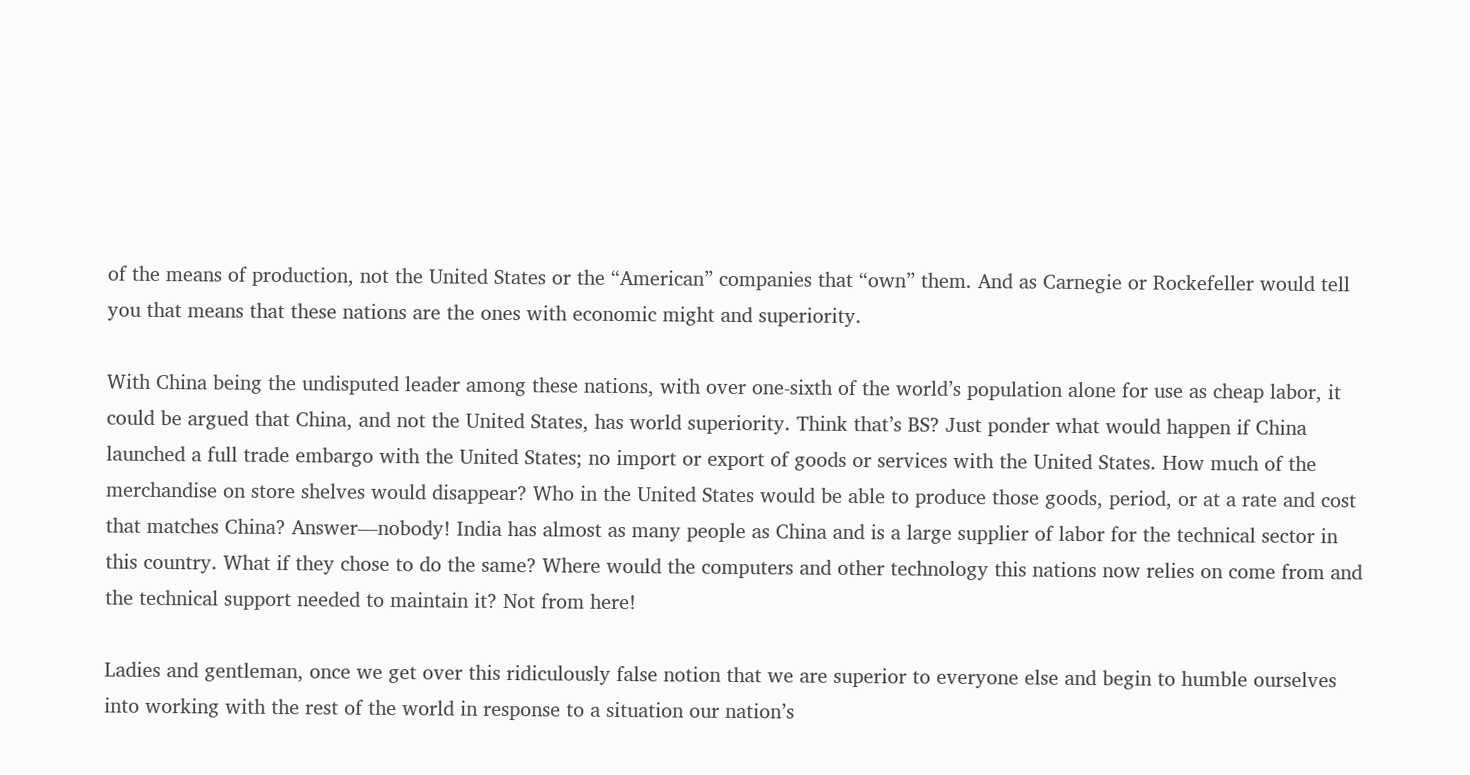of the means of production, not the United States or the “American” companies that “own” them. And as Carnegie or Rockefeller would tell you that means that these nations are the ones with economic might and superiority.

With China being the undisputed leader among these nations, with over one-sixth of the world’s population alone for use as cheap labor, it could be argued that China, and not the United States, has world superiority. Think that’s BS? Just ponder what would happen if China launched a full trade embargo with the United States; no import or export of goods or services with the United States. How much of the merchandise on store shelves would disappear? Who in the United States would be able to produce those goods, period, or at a rate and cost that matches China? Answer—nobody! India has almost as many people as China and is a large supplier of labor for the technical sector in this country. What if they chose to do the same? Where would the computers and other technology this nations now relies on come from and the technical support needed to maintain it? Not from here!

Ladies and gentleman, once we get over this ridiculously false notion that we are superior to everyone else and begin to humble ourselves into working with the rest of the world in response to a situation our nation’s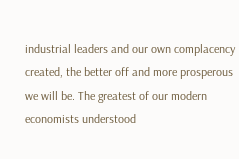industrial leaders and our own complacency created, the better off and more prosperous we will be. The greatest of our modern economists understood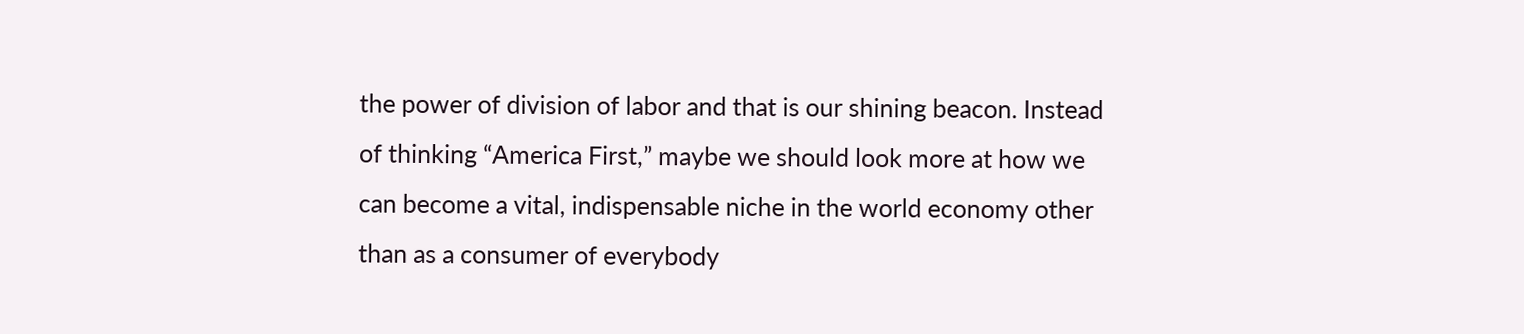the power of division of labor and that is our shining beacon. Instead of thinking “America First,” maybe we should look more at how we can become a vital, indispensable niche in the world economy other than as a consumer of everybody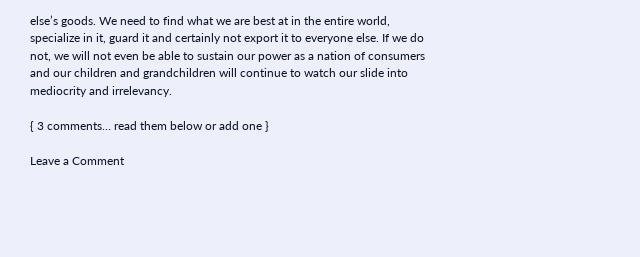else’s goods. We need to find what we are best at in the entire world, specialize in it, guard it and certainly not export it to everyone else. If we do not, we will not even be able to sustain our power as a nation of consumers and our children and grandchildren will continue to watch our slide into mediocrity and irrelevancy.

{ 3 comments… read them below or add one }

Leave a Comment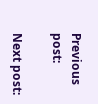Previous post:

Next post: